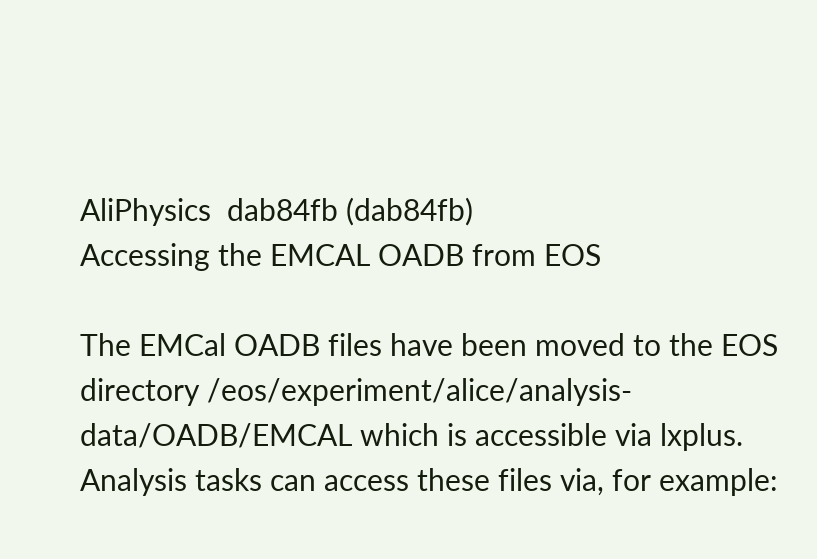AliPhysics  dab84fb (dab84fb)
Accessing the EMCAL OADB from EOS

The EMCal OADB files have been moved to the EOS directory /eos/experiment/alice/analysis-data/OADB/EMCAL which is accessible via lxplus. Analysis tasks can access these files via, for example: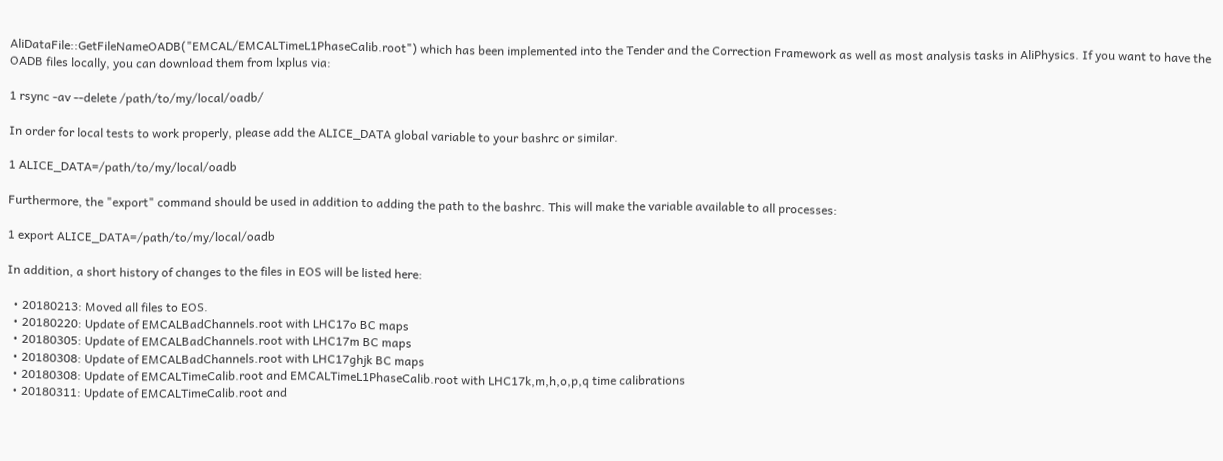AliDataFile::GetFileNameOADB("EMCAL/EMCALTimeL1PhaseCalib.root") which has been implemented into the Tender and the Correction Framework as well as most analysis tasks in AliPhysics. If you want to have the OADB files locally, you can download them from lxplus via:

1 rsync -av --delete /path/to/my/local/oadb/

In order for local tests to work properly, please add the ALICE_DATA global variable to your bashrc or similar.

1 ALICE_DATA=/path/to/my/local/oadb

Furthermore, the "export" command should be used in addition to adding the path to the bashrc. This will make the variable available to all processes:

1 export ALICE_DATA=/path/to/my/local/oadb

In addition, a short history of changes to the files in EOS will be listed here:

  • 20180213: Moved all files to EOS.
  • 20180220: Update of EMCALBadChannels.root with LHC17o BC maps
  • 20180305: Update of EMCALBadChannels.root with LHC17m BC maps
  • 20180308: Update of EMCALBadChannels.root with LHC17ghjk BC maps
  • 20180308: Update of EMCALTimeCalib.root and EMCALTimeL1PhaseCalib.root with LHC17k,m,h,o,p,q time calibrations
  • 20180311: Update of EMCALTimeCalib.root and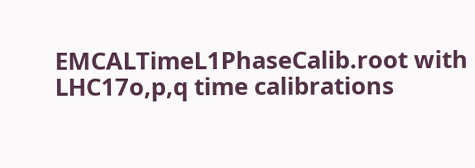EMCALTimeL1PhaseCalib.root with LHC17o,p,q time calibrations